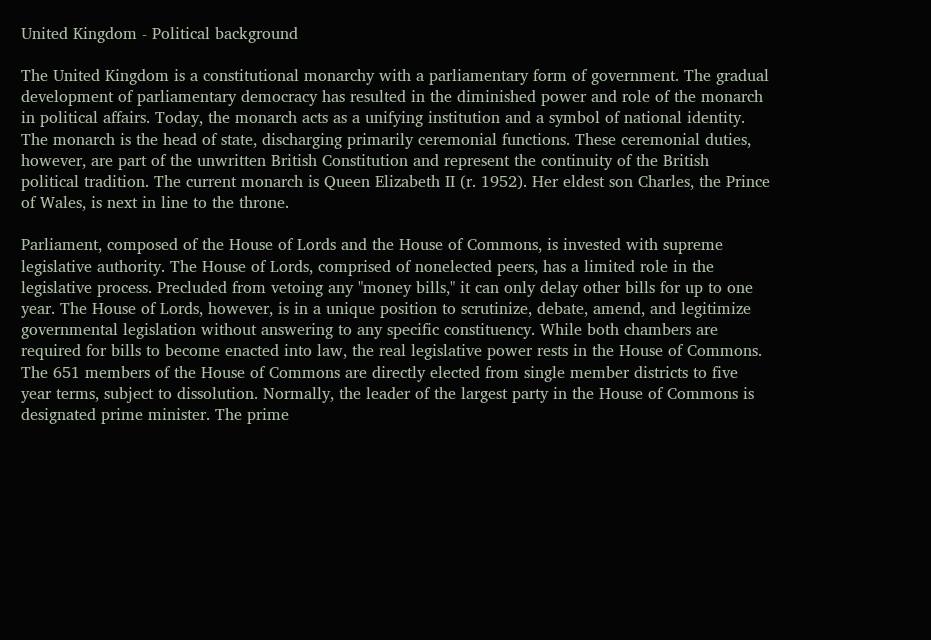United Kingdom - Political background

The United Kingdom is a constitutional monarchy with a parliamentary form of government. The gradual development of parliamentary democracy has resulted in the diminished power and role of the monarch in political affairs. Today, the monarch acts as a unifying institution and a symbol of national identity. The monarch is the head of state, discharging primarily ceremonial functions. These ceremonial duties, however, are part of the unwritten British Constitution and represent the continuity of the British political tradition. The current monarch is Queen Elizabeth II (r. 1952). Her eldest son Charles, the Prince of Wales, is next in line to the throne.

Parliament, composed of the House of Lords and the House of Commons, is invested with supreme legislative authority. The House of Lords, comprised of nonelected peers, has a limited role in the legislative process. Precluded from vetoing any "money bills," it can only delay other bills for up to one year. The House of Lords, however, is in a unique position to scrutinize, debate, amend, and legitimize governmental legislation without answering to any specific constituency. While both chambers are required for bills to become enacted into law, the real legislative power rests in the House of Commons. The 651 members of the House of Commons are directly elected from single member districts to five year terms, subject to dissolution. Normally, the leader of the largest party in the House of Commons is designated prime minister. The prime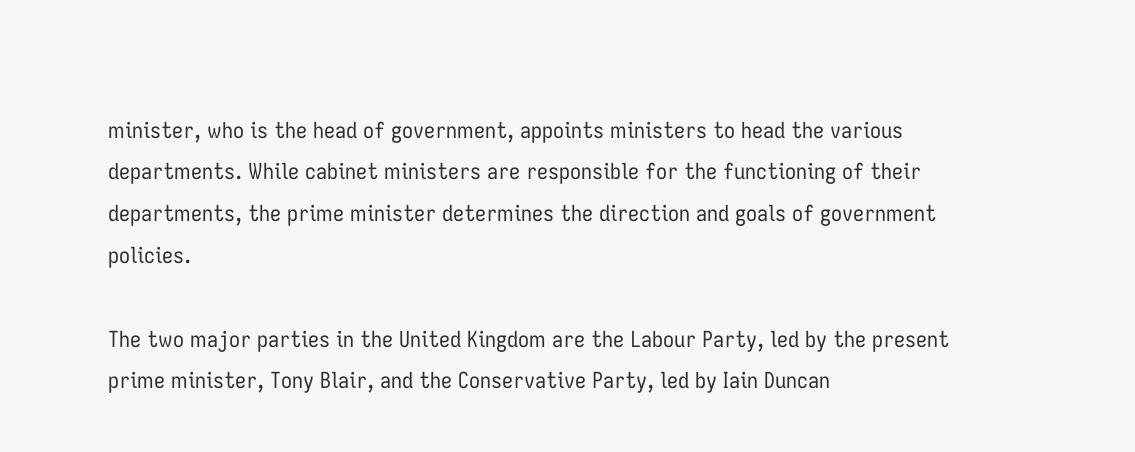minister, who is the head of government, appoints ministers to head the various departments. While cabinet ministers are responsible for the functioning of their departments, the prime minister determines the direction and goals of government policies.

The two major parties in the United Kingdom are the Labour Party, led by the present prime minister, Tony Blair, and the Conservative Party, led by Iain Duncan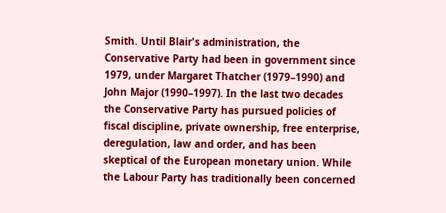Smith. Until Blair's administration, the Conservative Party had been in government since 1979, under Margaret Thatcher (1979–1990) and John Major (1990–1997). In the last two decades the Conservative Party has pursued policies of fiscal discipline, private ownership, free enterprise, deregulation, law and order, and has been skeptical of the European monetary union. While the Labour Party has traditionally been concerned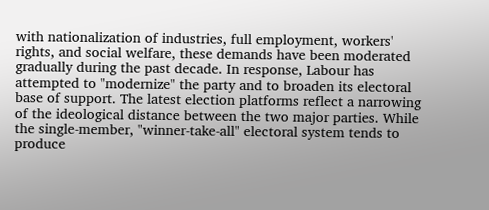with nationalization of industries, full employment, workers' rights, and social welfare, these demands have been moderated gradually during the past decade. In response, Labour has attempted to "modernize" the party and to broaden its electoral base of support. The latest election platforms reflect a narrowing of the ideological distance between the two major parties. While the single-member, "winner-take-all" electoral system tends to produce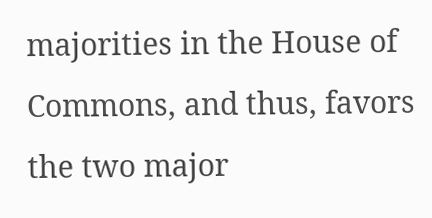majorities in the House of Commons, and thus, favors the two major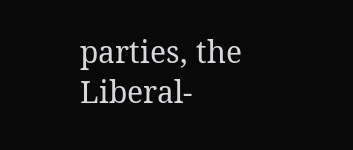parties, the Liberal-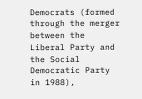Democrats (formed through the merger between the Liberal Party and the Social Democratic Party in 1988),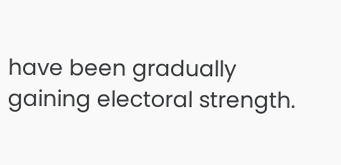have been gradually gaining electoral strength.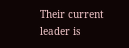Their current leader is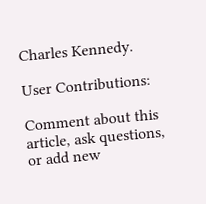Charles Kennedy.

User Contributions:

Comment about this article, ask questions, or add new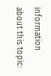information about this topic: